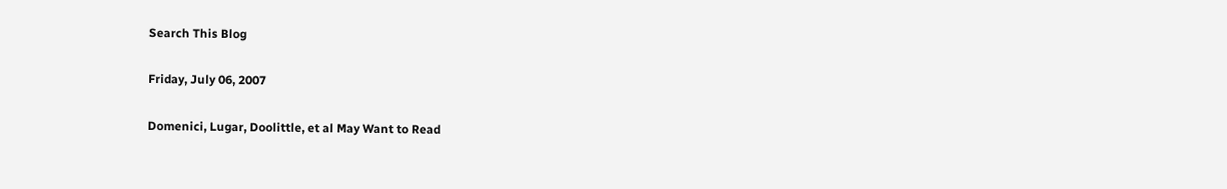Search This Blog

Friday, July 06, 2007

Domenici, Lugar, Doolittle, et al May Want to Read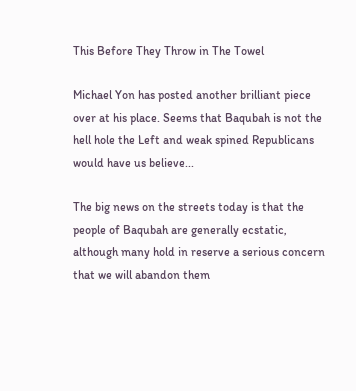This Before They Throw in The Towel

Michael Yon has posted another brilliant piece over at his place. Seems that Baqubah is not the hell hole the Left and weak spined Republicans would have us believe...

The big news on the streets today is that the people of Baqubah are generally ecstatic, although many hold in reserve a serious concern that we will abandon them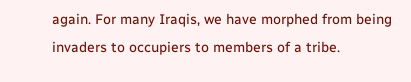again. For many Iraqis, we have morphed from being invaders to occupiers to members of a tribe.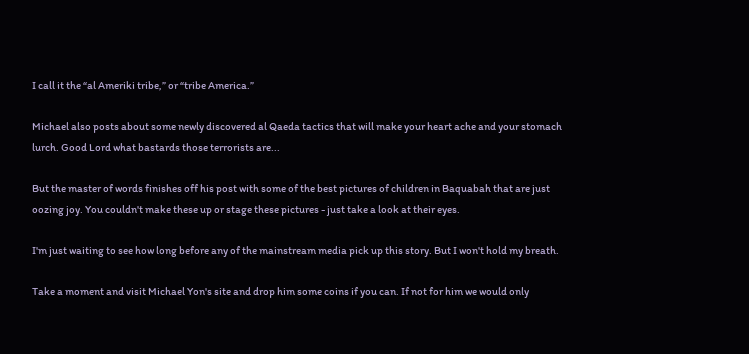I call it the “al Ameriki tribe,” or “tribe America.”

Michael also posts about some newly discovered al Qaeda tactics that will make your heart ache and your stomach lurch. Good Lord what bastards those terrorists are...

But the master of words finishes off his post with some of the best pictures of children in Baquabah that are just oozing joy. You couldn't make these up or stage these pictures - just take a look at their eyes.

I'm just waiting to see how long before any of the mainstream media pick up this story. But I won't hold my breath.

Take a moment and visit Michael Yon's site and drop him some coins if you can. If not for him we would only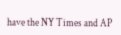have the NY Times and AP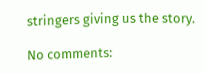stringers giving us the story.

No comments: